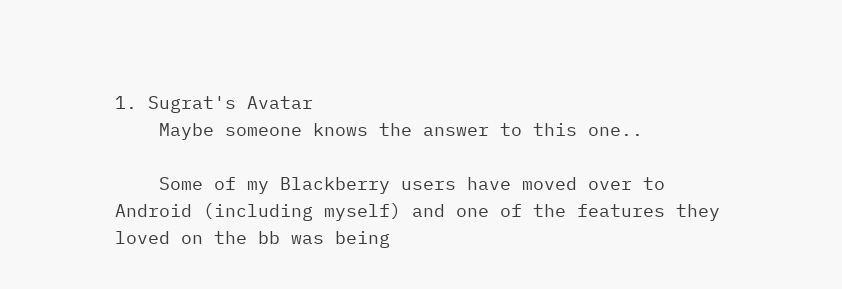1. Sugrat's Avatar
    Maybe someone knows the answer to this one..

    Some of my Blackberry users have moved over to Android (including myself) and one of the features they loved on the bb was being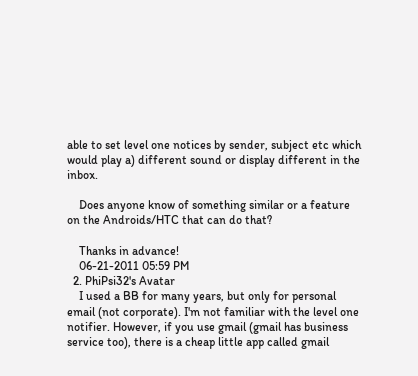able to set level one notices by sender, subject etc which would play a) different sound or display different in the inbox.

    Does anyone know of something similar or a feature on the Androids/HTC that can do that?

    Thanks in advance!
    06-21-2011 05:59 PM
  2. PhiPsi32's Avatar
    I used a BB for many years, but only for personal email (not corporate). I'm not familiar with the level one notifier. However, if you use gmail (gmail has business service too), there is a cheap little app called gmail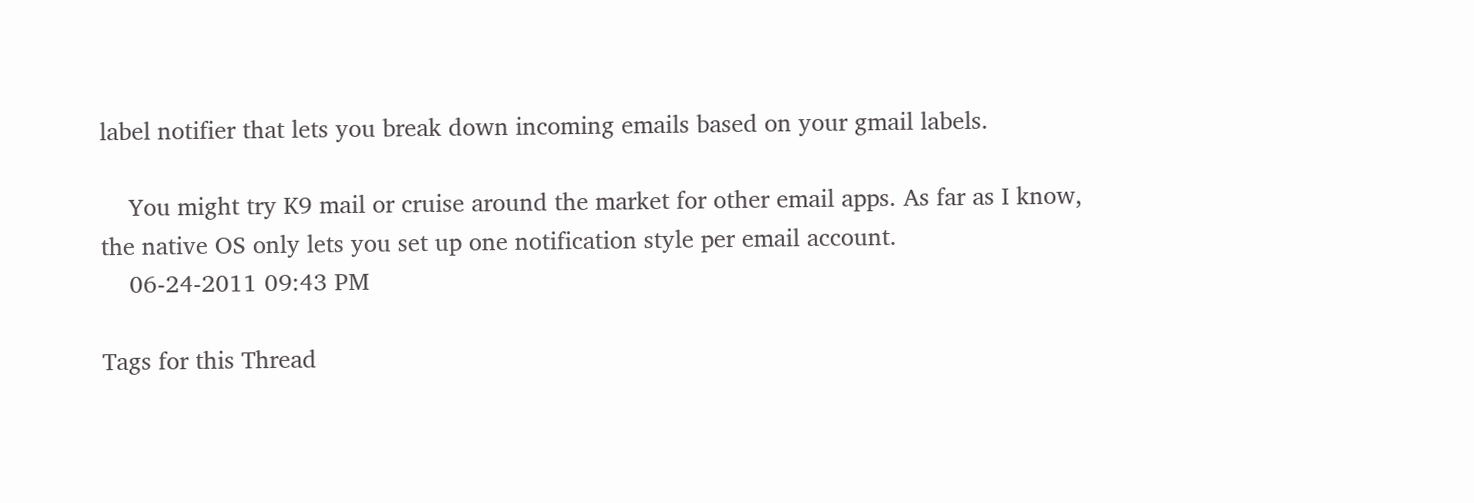label notifier that lets you break down incoming emails based on your gmail labels.

    You might try K9 mail or cruise around the market for other email apps. As far as I know, the native OS only lets you set up one notification style per email account.
    06-24-2011 09:43 PM

Tags for this Thread